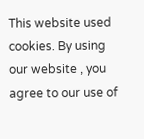This website used cookies. By using our website , you agree to our use of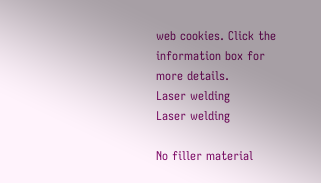web cookies. Click the information box for more details.
Laser welding
Laser welding

No filler material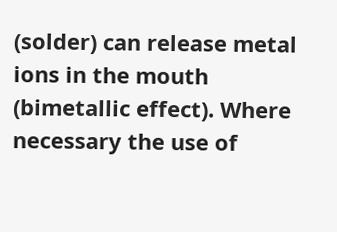(solder) can release metal ions in the mouth (bimetallic effect). Where necessary the use of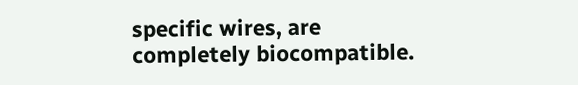specific wires, are completely biocompatible.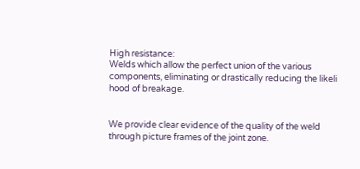High resistance:
Welds which allow the perfect union of the various components, eliminating or drastically reducing the likeli hood of breakage.


We provide clear evidence of the quality of the weld through picture frames of the joint zone.